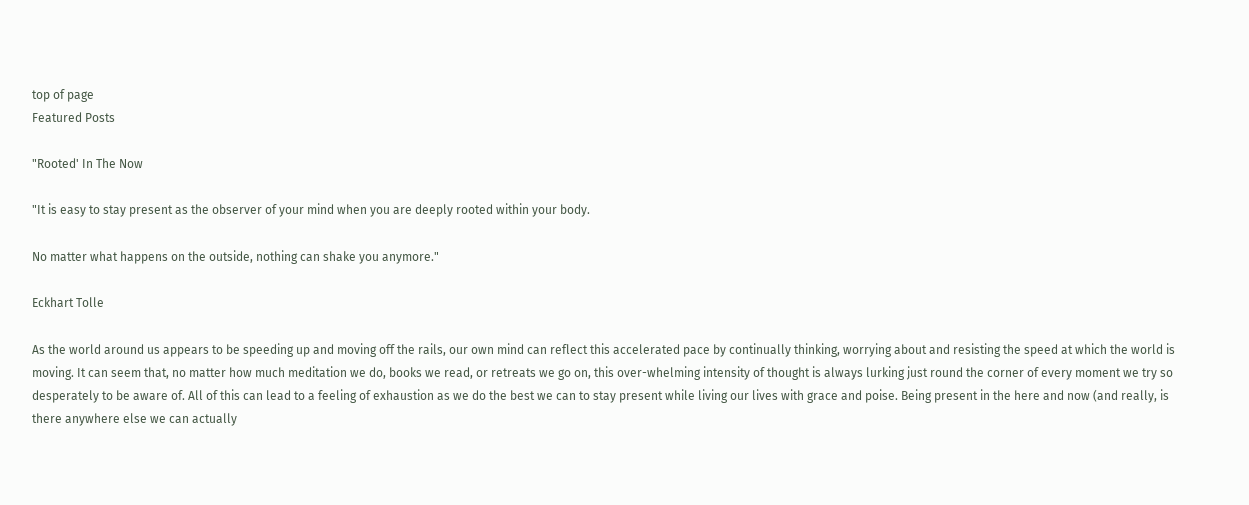top of page
Featured Posts

"Rooted' In The Now

"It is easy to stay present as the observer of your mind when you are deeply rooted within your body.

No matter what happens on the outside, nothing can shake you anymore."

Eckhart Tolle

As the world around us appears to be speeding up and moving off the rails, our own mind can reflect this accelerated pace by continually thinking, worrying about and resisting the speed at which the world is moving. It can seem that, no matter how much meditation we do, books we read, or retreats we go on, this over-whelming intensity of thought is always lurking just round the corner of every moment we try so desperately to be aware of. All of this can lead to a feeling of exhaustion as we do the best we can to stay present while living our lives with grace and poise. Being present in the here and now (and really, is there anywhere else we can actually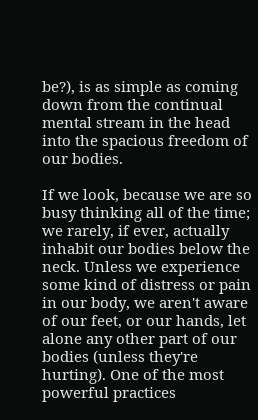be?), is as simple as coming down from the continual mental stream in the head into the spacious freedom of our bodies.

If we look, because we are so busy thinking all of the time; we rarely, if ever, actually inhabit our bodies below the neck. Unless we experience some kind of distress or pain in our body, we aren't aware of our feet, or our hands, let alone any other part of our bodies (unless they're hurting). One of the most powerful practices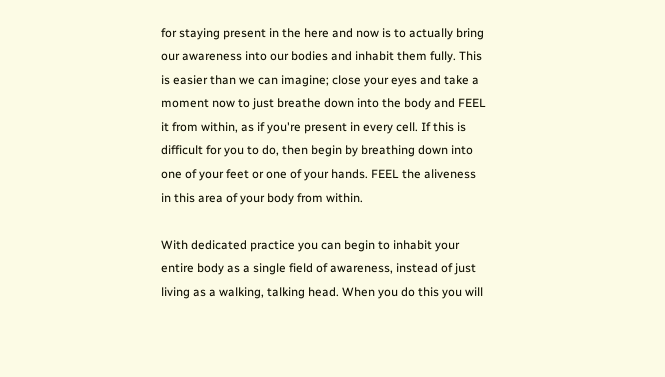for staying present in the here and now is to actually bring our awareness into our bodies and inhabit them fully. This is easier than we can imagine; close your eyes and take a moment now to just breathe down into the body and FEEL it from within, as if you're present in every cell. If this is difficult for you to do, then begin by breathing down into one of your feet or one of your hands. FEEL the aliveness in this area of your body from within.

With dedicated practice you can begin to inhabit your entire body as a single field of awareness, instead of just living as a walking, talking head. When you do this you will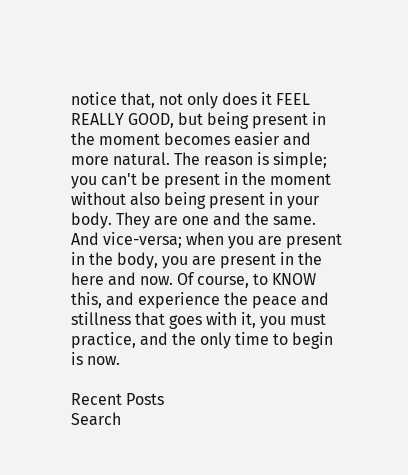notice that, not only does it FEEL REALLY GOOD, but being present in the moment becomes easier and more natural. The reason is simple; you can't be present in the moment without also being present in your body. They are one and the same. And vice-versa; when you are present in the body, you are present in the here and now. Of course, to KNOW this, and experience the peace and stillness that goes with it, you must practice, and the only time to begin is now.

Recent Posts
Search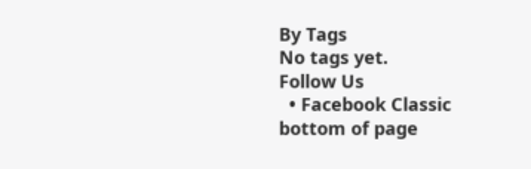By Tags
No tags yet.
Follow Us
  • Facebook Classic
bottom of page